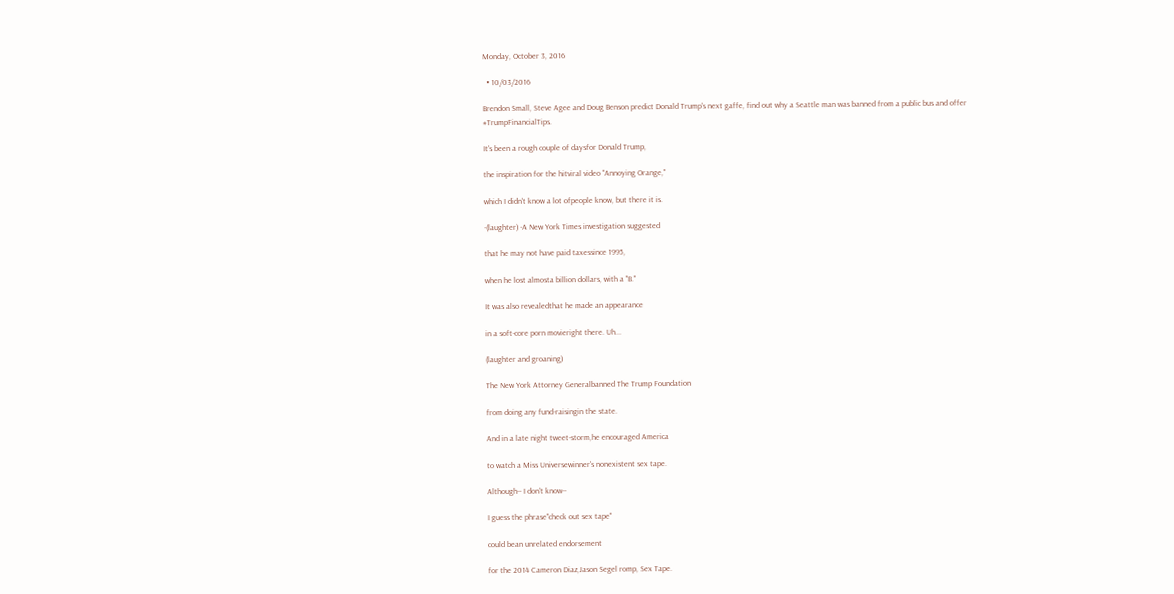Monday, October 3, 2016

  • 10/03/2016

Brendon Small, Steve Agee and Doug Benson predict Donald Trump's next gaffe, find out why a Seattle man was banned from a public bus and offer #TrumpFinancialTips.

It's been a rough couple of daysfor Donald Trump,

the inspiration for the hitviral video "Annoying Orange,"

which I didn't know a lot ofpeople know, but there it is.

-(laughter) -A New York Times investigation suggested

that he may not have paid taxessince 1995,

when he lost almosta billion dollars, with a "B."

It was also revealedthat he made an appearance

in a soft-core porn movieright there. Uh...

(laughter and groaning)

The New York Attorney Generalbanned The Trump Foundation

from doing any fund-raisingin the state.

And in a late night tweet-storm,he encouraged America

to watch a Miss Universewinner's nonexistent sex tape.

Although-- I don't know--

I guess the phrase"check out sex tape"

could bean unrelated endorsement

for the 2014 Cameron Diaz,Jason Segel romp, Sex Tape.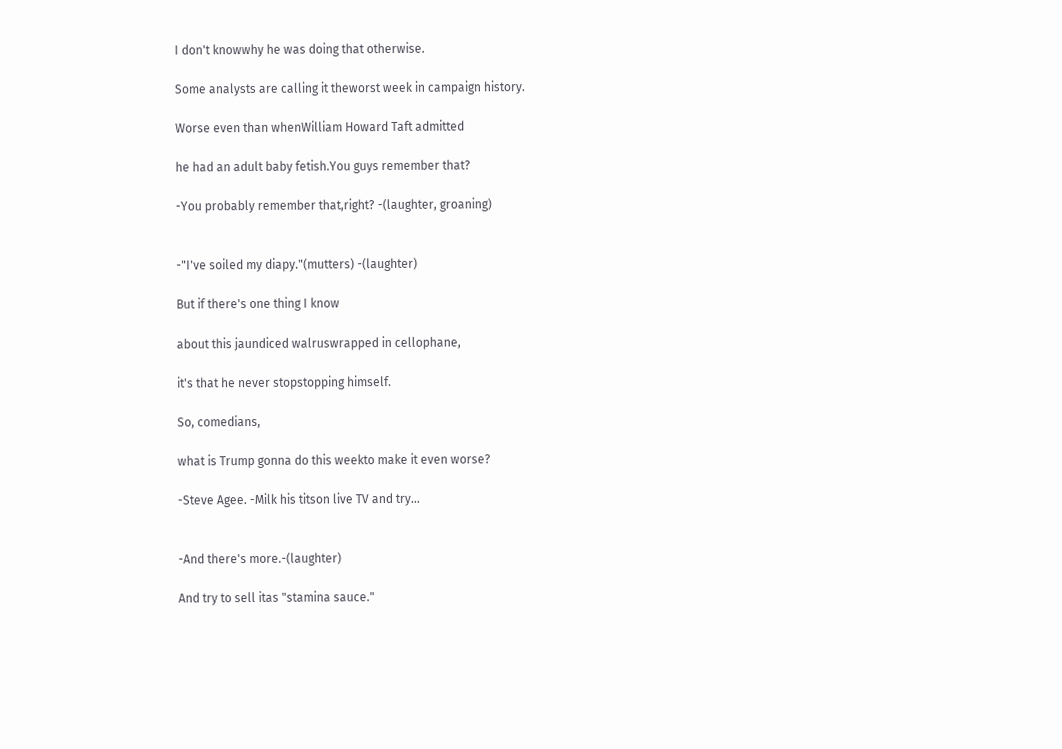I don't knowwhy he was doing that otherwise.

Some analysts are calling it theworst week in campaign history.

Worse even than whenWilliam Howard Taft admitted

he had an adult baby fetish.You guys remember that?

-You probably remember that,right? -(laughter, groaning)


-"I've soiled my diapy."(mutters) -(laughter)

But if there's one thing I know

about this jaundiced walruswrapped in cellophane,

it's that he never stopstopping himself.

So, comedians,

what is Trump gonna do this weekto make it even worse?

-Steve Agee. -Milk his titson live TV and try...


-And there's more.-(laughter)

And try to sell itas "stamina sauce."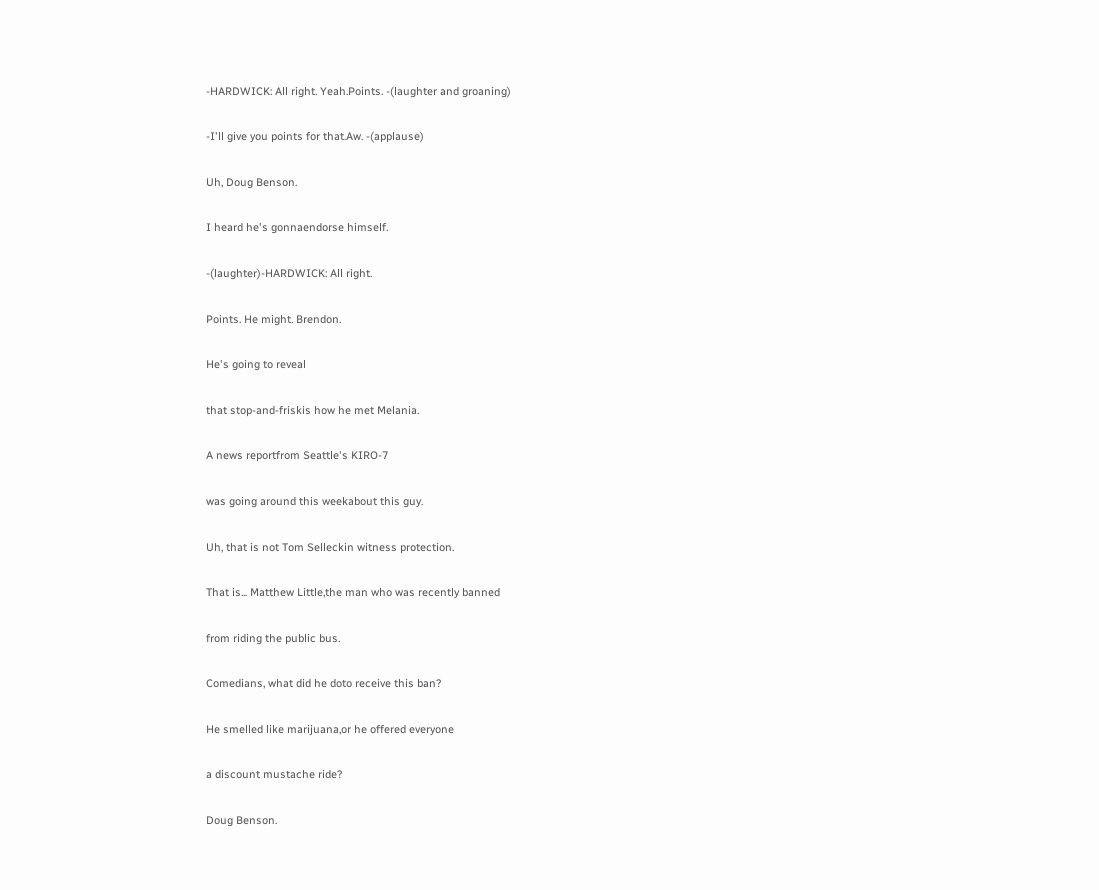-HARDWICK: All right. Yeah.Points. -(laughter and groaning)

-I'll give you points for that.Aw. -(applause)

Uh, Doug Benson.

I heard he's gonnaendorse himself.

-(laughter)-HARDWICK: All right.

Points. He might. Brendon.

He's going to reveal

that stop-and-friskis how he met Melania.

A news reportfrom Seattle's KIRO-7

was going around this weekabout this guy.

Uh, that is not Tom Selleckin witness protection.

That is... Matthew Little,the man who was recently banned

from riding the public bus.

Comedians, what did he doto receive this ban?

He smelled like marijuana,or he offered everyone

a discount mustache ride?

Doug Benson.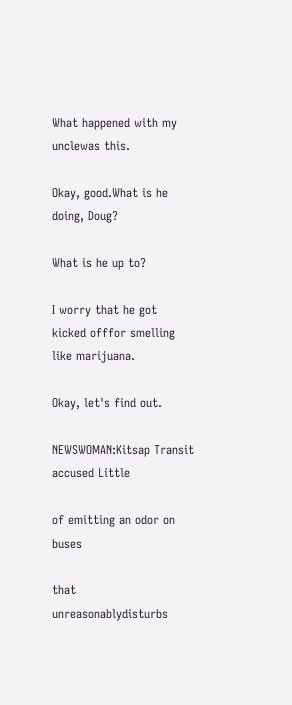What happened with my unclewas this.

Okay, good.What is he doing, Doug?

What is he up to?

I worry that he got kicked offfor smelling like marijuana.

Okay, let's find out.

NEWSWOMAN:Kitsap Transit accused Little

of emitting an odor on buses

that unreasonablydisturbs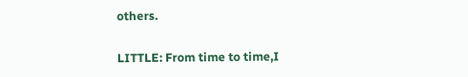others.

LITTLE: From time to time,I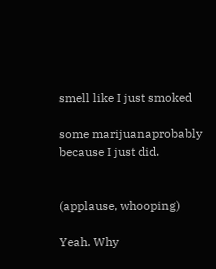smell like I just smoked

some marijuanaprobably because I just did.


(applause, whooping)

Yeah. Why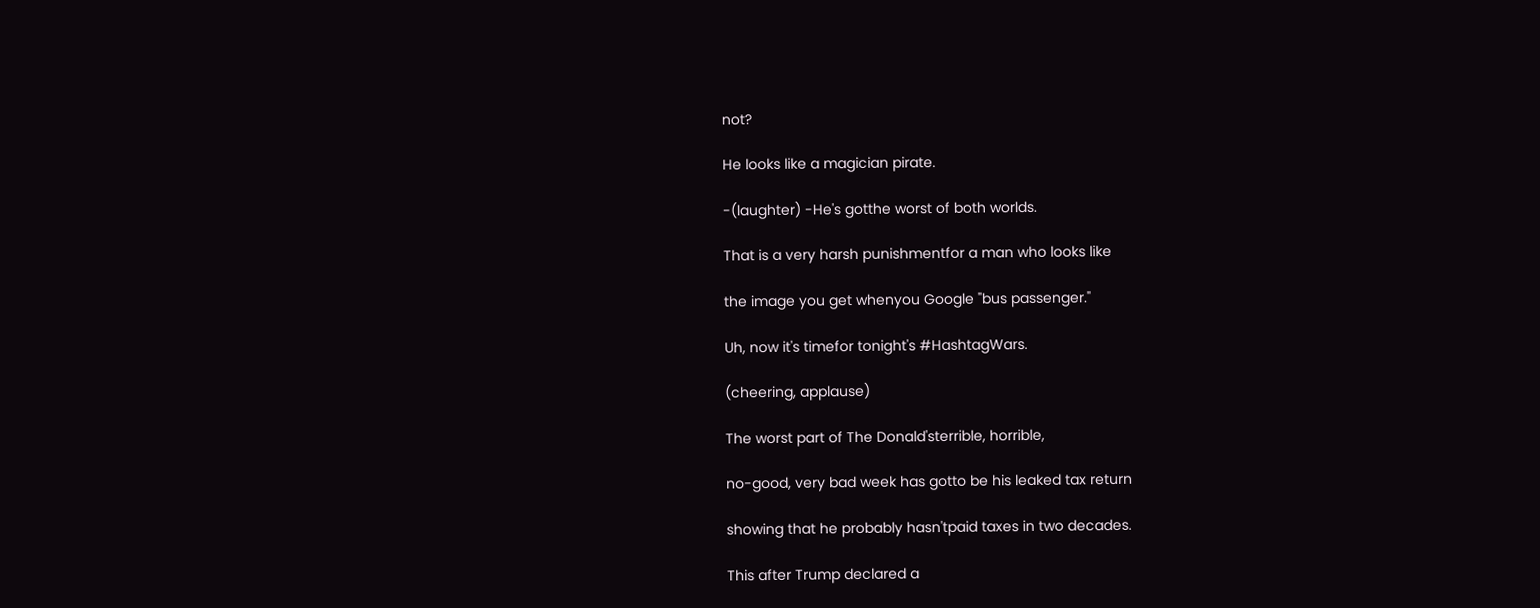not?

He looks like a magician pirate.

-(laughter) -He's gotthe worst of both worlds.

That is a very harsh punishmentfor a man who looks like

the image you get whenyou Google "bus passenger."

Uh, now it's timefor tonight's #HashtagWars.

(cheering, applause)

The worst part of The Donald'sterrible, horrible,

no-good, very bad week has gotto be his leaked tax return

showing that he probably hasn'tpaid taxes in two decades.

This after Trump declared a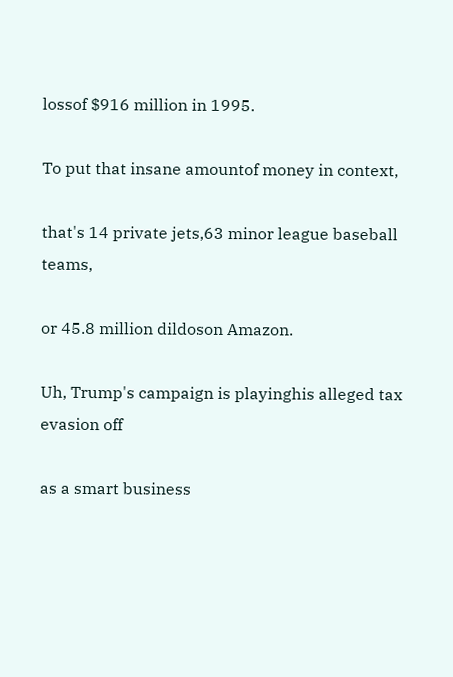lossof $916 million in 1995.

To put that insane amountof money in context,

that's 14 private jets,63 minor league baseball teams,

or 45.8 million dildoson Amazon.

Uh, Trump's campaign is playinghis alleged tax evasion off

as a smart business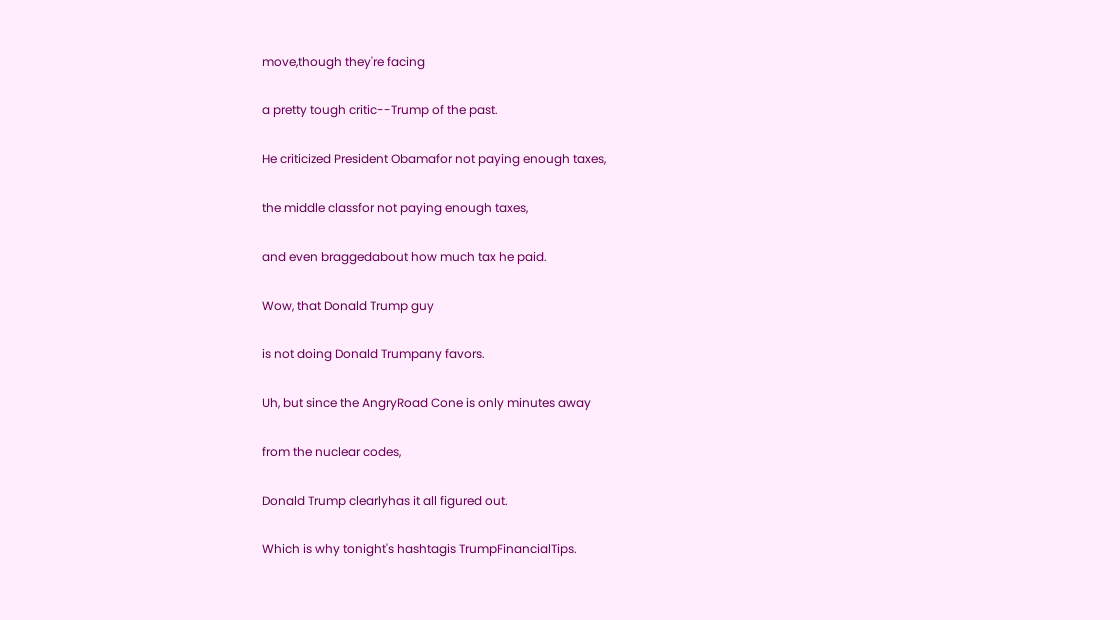move,though they're facing

a pretty tough critic--Trump of the past.

He criticized President Obamafor not paying enough taxes,

the middle classfor not paying enough taxes,

and even braggedabout how much tax he paid.

Wow, that Donald Trump guy

is not doing Donald Trumpany favors.

Uh, but since the AngryRoad Cone is only minutes away

from the nuclear codes,

Donald Trump clearlyhas it all figured out.

Which is why tonight's hashtagis TrumpFinancialTips.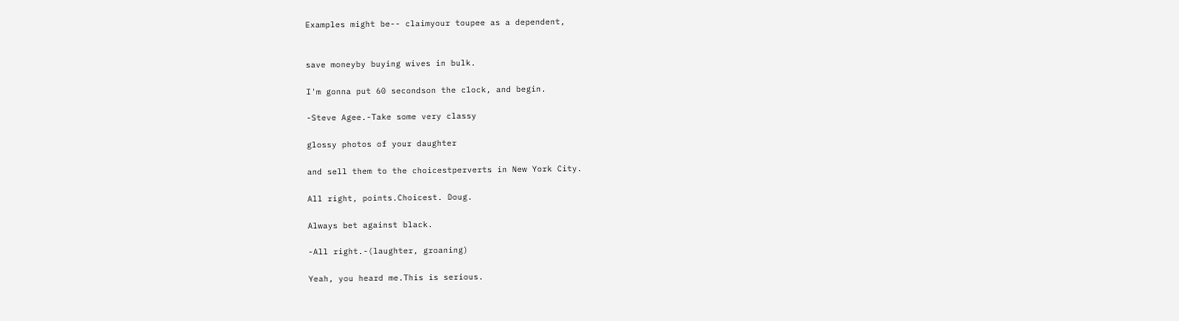Examples might be-- claimyour toupee as a dependent,


save moneyby buying wives in bulk.

I'm gonna put 60 secondson the clock, and begin.

-Steve Agee.-Take some very classy

glossy photos of your daughter

and sell them to the choicestperverts in New York City.

All right, points.Choicest. Doug.

Always bet against black.

-All right.-(laughter, groaning)

Yeah, you heard me.This is serious.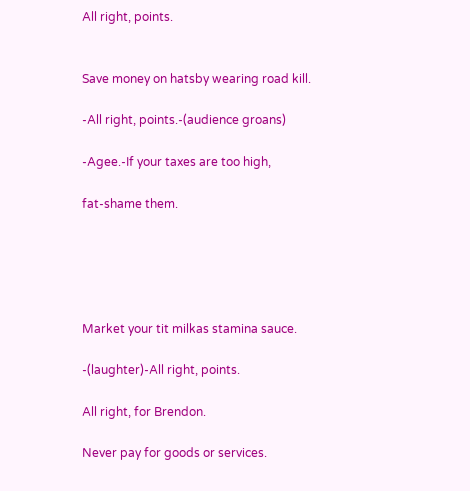All right, points.


Save money on hatsby wearing road kill.

-All right, points.-(audience groans)

-Agee.-If your taxes are too high,

fat-shame them.





Market your tit milkas stamina sauce.

-(laughter)-All right, points.

All right, for Brendon.

Never pay for goods or services.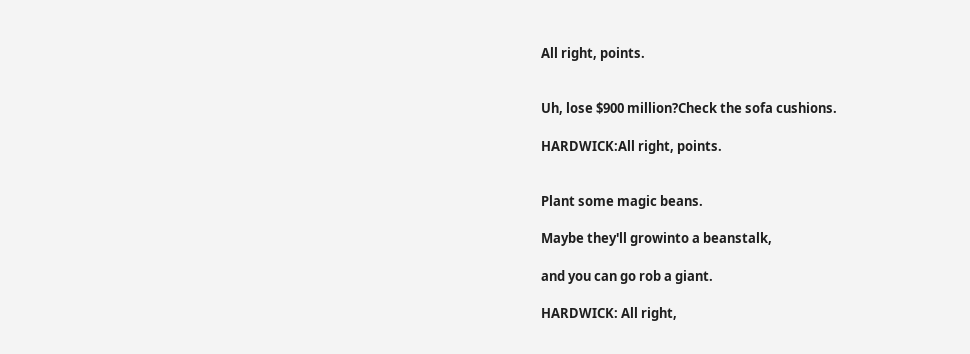All right, points.


Uh, lose $900 million?Check the sofa cushions.

HARDWICK:All right, points.


Plant some magic beans.

Maybe they'll growinto a beanstalk,

and you can go rob a giant.

HARDWICK: All right,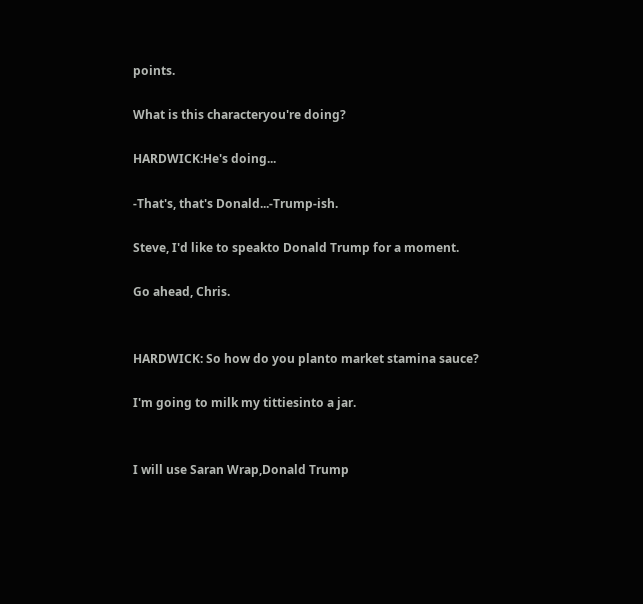points.

What is this characteryou're doing?

HARDWICK:He's doing...

-That's, that's Donald...-Trump-ish.

Steve, I'd like to speakto Donald Trump for a moment.

Go ahead, Chris.


HARDWICK: So how do you planto market stamina sauce?

I'm going to milk my tittiesinto a jar.


I will use Saran Wrap,Donald Trump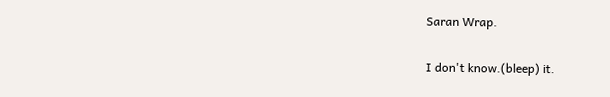Saran Wrap.

I don't know.(bleep) it.